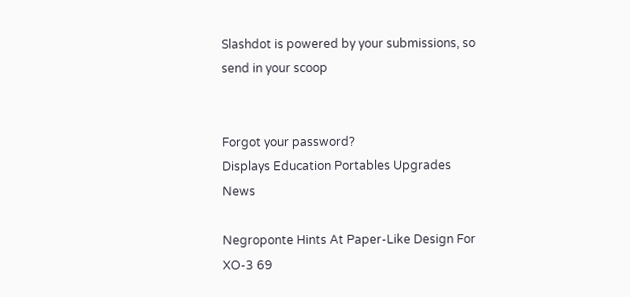Slashdot is powered by your submissions, so send in your scoop


Forgot your password?
Displays Education Portables Upgrades News

Negroponte Hints At Paper-Like Design For XO-3 69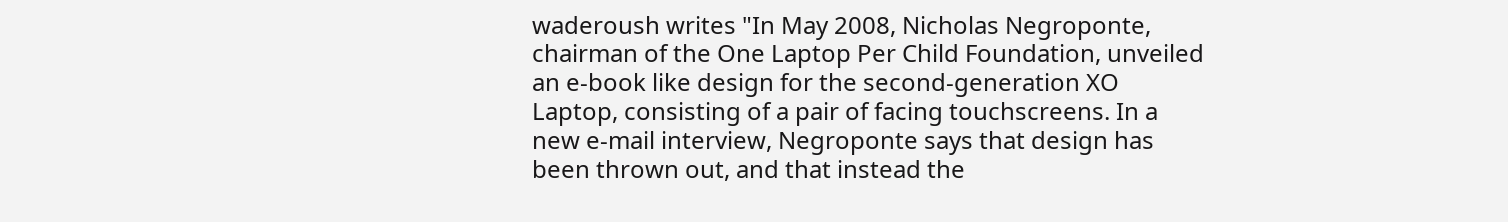waderoush writes "In May 2008, Nicholas Negroponte, chairman of the One Laptop Per Child Foundation, unveiled an e-book like design for the second-generation XO Laptop, consisting of a pair of facing touchscreens. In a new e-mail interview, Negroponte says that design has been thrown out, and that instead the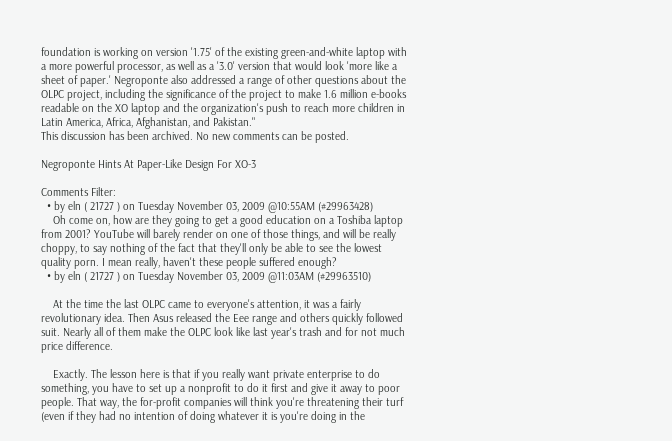foundation is working on version '1.75' of the existing green-and-white laptop with a more powerful processor, as well as a '3.0' version that would look 'more like a sheet of paper.' Negroponte also addressed a range of other questions about the OLPC project, including the significance of the project to make 1.6 million e-books readable on the XO laptop and the organization's push to reach more children in Latin America, Africa, Afghanistan, and Pakistan."
This discussion has been archived. No new comments can be posted.

Negroponte Hints At Paper-Like Design For XO-3

Comments Filter:
  • by eln ( 21727 ) on Tuesday November 03, 2009 @10:55AM (#29963428)
    Oh come on, how are they going to get a good education on a Toshiba laptop from 2001? YouTube will barely render on one of those things, and will be really choppy, to say nothing of the fact that they'll only be able to see the lowest quality porn. I mean really, haven't these people suffered enough?
  • by eln ( 21727 ) on Tuesday November 03, 2009 @11:03AM (#29963510)

    At the time the last OLPC came to everyone's attention, it was a fairly revolutionary idea. Then Asus released the Eee range and others quickly followed suit. Nearly all of them make the OLPC look like last year's trash and for not much price difference.

    Exactly. The lesson here is that if you really want private enterprise to do something, you have to set up a nonprofit to do it first and give it away to poor people. That way, the for-profit companies will think you're threatening their turf (even if they had no intention of doing whatever it is you're doing in the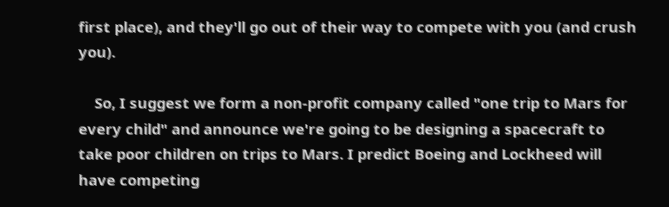first place), and they'll go out of their way to compete with you (and crush you).

    So, I suggest we form a non-profit company called "one trip to Mars for every child" and announce we're going to be designing a spacecraft to take poor children on trips to Mars. I predict Boeing and Lockheed will have competing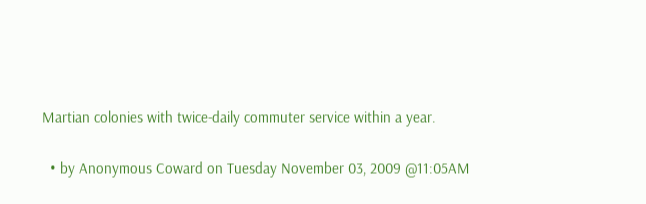Martian colonies with twice-daily commuter service within a year.

  • by Anonymous Coward on Tuesday November 03, 2009 @11:05AM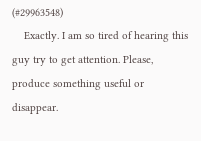(#29963548)
    Exactly. I am so tired of hearing this guy try to get attention. Please, produce something useful or disappear.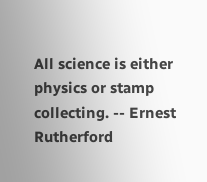All science is either physics or stamp collecting. -- Ernest Rutherford